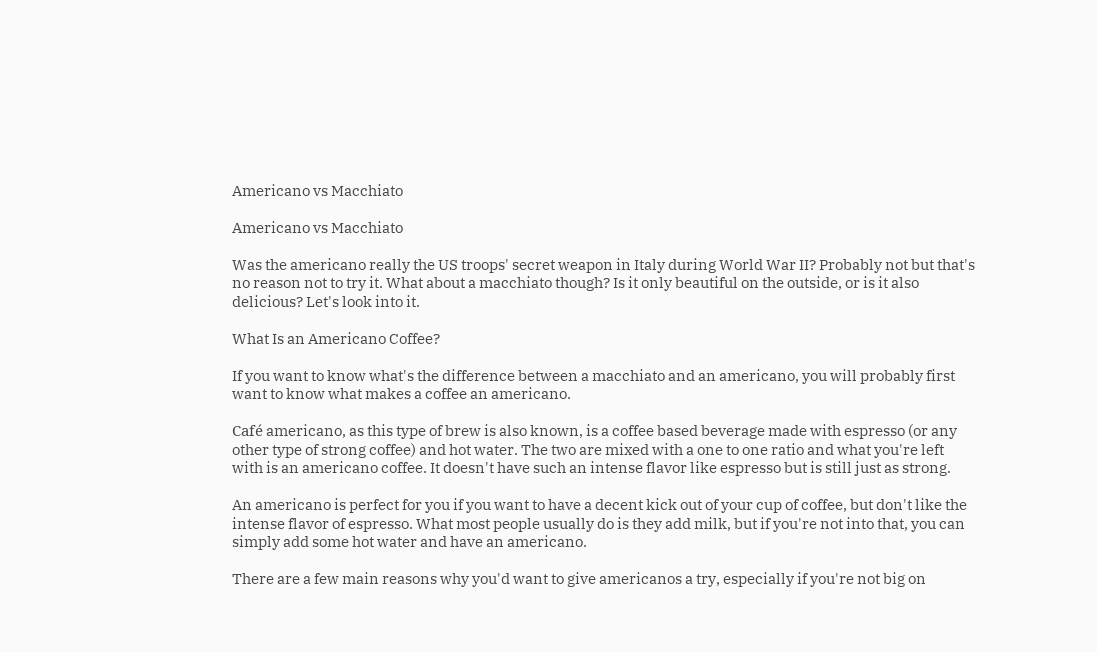Americano vs Macchiato

Americano vs Macchiato

Was the americano really the US troops' secret weapon in Italy during World War II? Probably not but that's no reason not to try it. What about a macchiato though? Is it only beautiful on the outside, or is it also delicious? Let's look into it.

What Is an Americano Coffee?

If you want to know what's the difference between a macchiato and an americano, you will probably first want to know what makes a coffee an americano.

Café americano, as this type of brew is also known, is a coffee based beverage made with espresso (or any other type of strong coffee) and hot water. The two are mixed with a one to one ratio and what you're left with is an americano coffee. It doesn't have such an intense flavor like espresso but is still just as strong.

An americano is perfect for you if you want to have a decent kick out of your cup of coffee, but don't like the intense flavor of espresso. What most people usually do is they add milk, but if you're not into that, you can simply add some hot water and have an americano.

There are a few main reasons why you'd want to give americanos a try, especially if you're not big on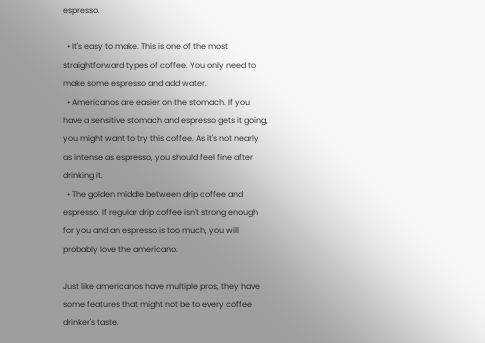espresso.

  • It's easy to make. This is one of the most straightforward types of coffee. You only need to make some espresso and add water.
  • Americanos are easier on the stomach. If you have a sensitive stomach and espresso gets it going, you might want to try this coffee. As it's not nearly as intense as espresso, you should feel fine after drinking it.
  • The golden middle between drip coffee and espresso. If regular drip coffee isn't strong enough for you and an espresso is too much, you will probably love the americano.

Just like americanos have multiple pros, they have some features that might not be to every coffee drinker's taste.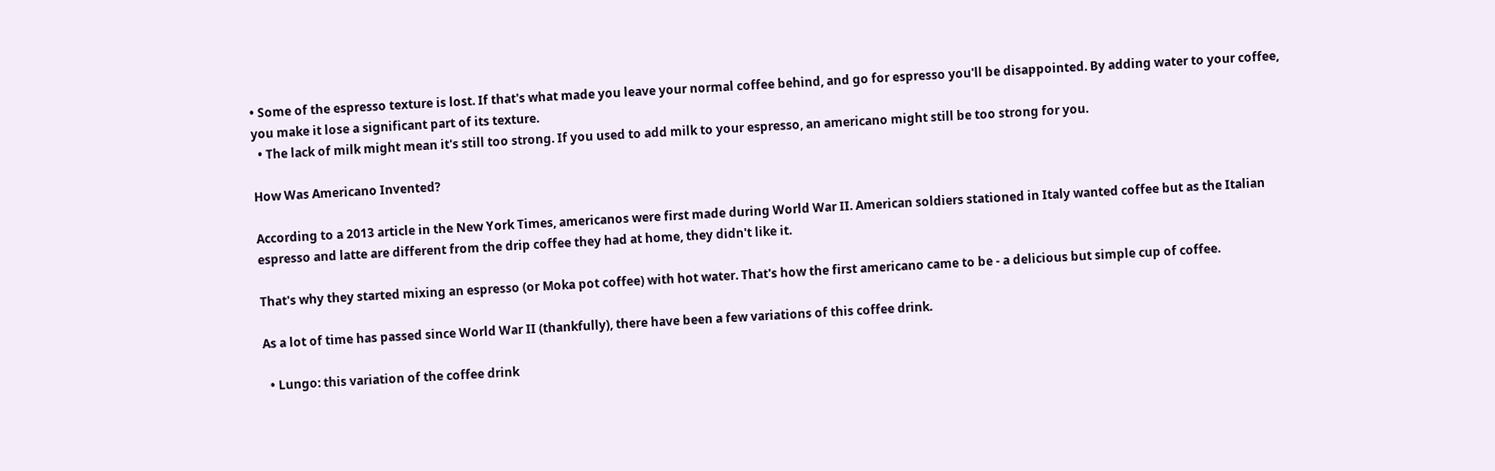• Some of the espresso texture is lost. If that's what made you leave your normal coffee behind, and go for espresso you'll be disappointed. By adding water to your coffee, you make it lose a significant part of its texture.
  • The lack of milk might mean it's still too strong. If you used to add milk to your espresso, an americano might still be too strong for you.

How Was Americano Invented?

According to a 2013 article in the New York Times, americanos were first made during World War II. American soldiers stationed in Italy wanted coffee but as the Italian espresso and latte are different from the drip coffee they had at home, they didn't like it.

That's why they started mixing an espresso (or Moka pot coffee) with hot water. That's how the first americano came to be - a delicious but simple cup of coffee.

As a lot of time has passed since World War II (thankfully), there have been a few variations of this coffee drink.

  • Lungo: this variation of the coffee drink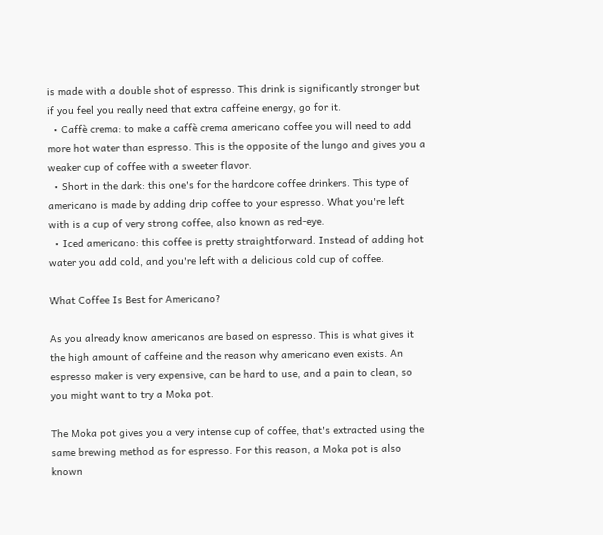is made with a double shot of espresso. This drink is significantly stronger but if you feel you really need that extra caffeine energy, go for it.
  • Caffè crema: to make a caffè crema americano coffee you will need to add more hot water than espresso. This is the opposite of the lungo and gives you a weaker cup of coffee with a sweeter flavor.
  • Short in the dark: this one's for the hardcore coffee drinkers. This type of americano is made by adding drip coffee to your espresso. What you're left with is a cup of very strong coffee, also known as red-eye.
  • Iced americano: this coffee is pretty straightforward. Instead of adding hot water you add cold, and you're left with a delicious cold cup of coffee.

What Coffee Is Best for Americano?

As you already know americanos are based on espresso. This is what gives it the high amount of caffeine and the reason why americano even exists. An espresso maker is very expensive, can be hard to use, and a pain to clean, so you might want to try a Moka pot.

The Moka pot gives you a very intense cup of coffee, that's extracted using the same brewing method as for espresso. For this reason, a Moka pot is also known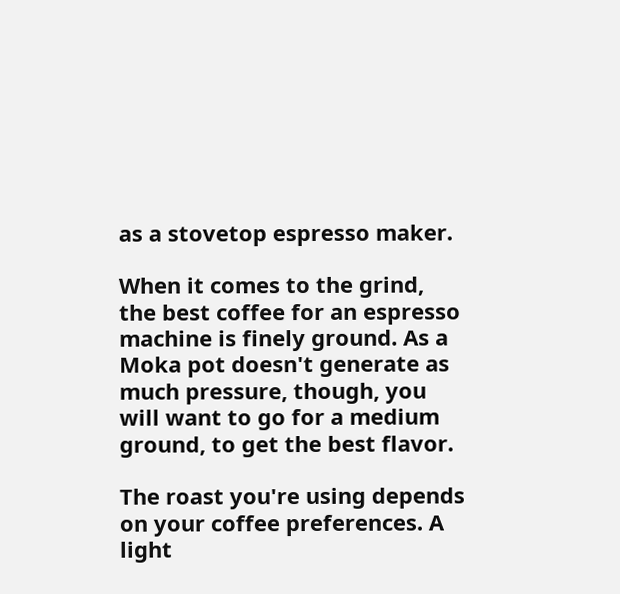as a stovetop espresso maker.

When it comes to the grind, the best coffee for an espresso machine is finely ground. As a Moka pot doesn't generate as much pressure, though, you will want to go for a medium ground, to get the best flavor.

The roast you're using depends on your coffee preferences. A light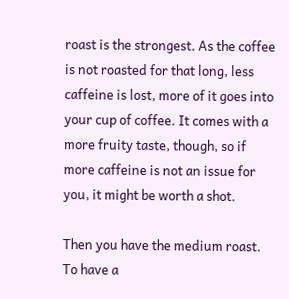roast is the strongest. As the coffee is not roasted for that long, less caffeine is lost, more of it goes into your cup of coffee. It comes with a more fruity taste, though, so if more caffeine is not an issue for you, it might be worth a shot.

Then you have the medium roast. To have a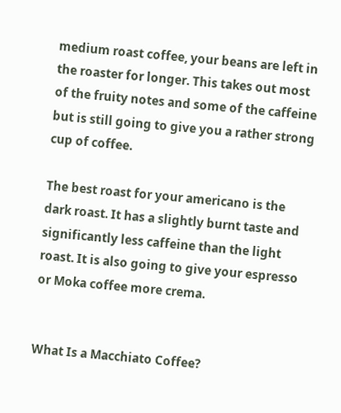medium roast coffee, your beans are left in the roaster for longer. This takes out most of the fruity notes and some of the caffeine but is still going to give you a rather strong cup of coffee.

The best roast for your americano is the dark roast. It has a slightly burnt taste and significantly less caffeine than the light roast. It is also going to give your espresso or Moka coffee more crema.


What Is a Macchiato Coffee?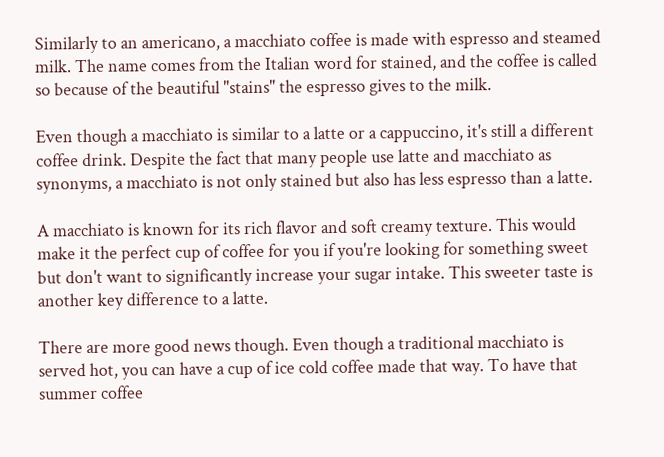Similarly to an americano, a macchiato coffee is made with espresso and steamed milk. The name comes from the Italian word for stained, and the coffee is called so because of the beautiful "stains" the espresso gives to the milk.

Even though a macchiato is similar to a latte or a cappuccino, it's still a different coffee drink. Despite the fact that many people use latte and macchiato as synonyms, a macchiato is not only stained but also has less espresso than a latte.

A macchiato is known for its rich flavor and soft creamy texture. This would make it the perfect cup of coffee for you if you're looking for something sweet but don't want to significantly increase your sugar intake. This sweeter taste is another key difference to a latte.

There are more good news though. Even though a traditional macchiato is served hot, you can have a cup of ice cold coffee made that way. To have that summer coffee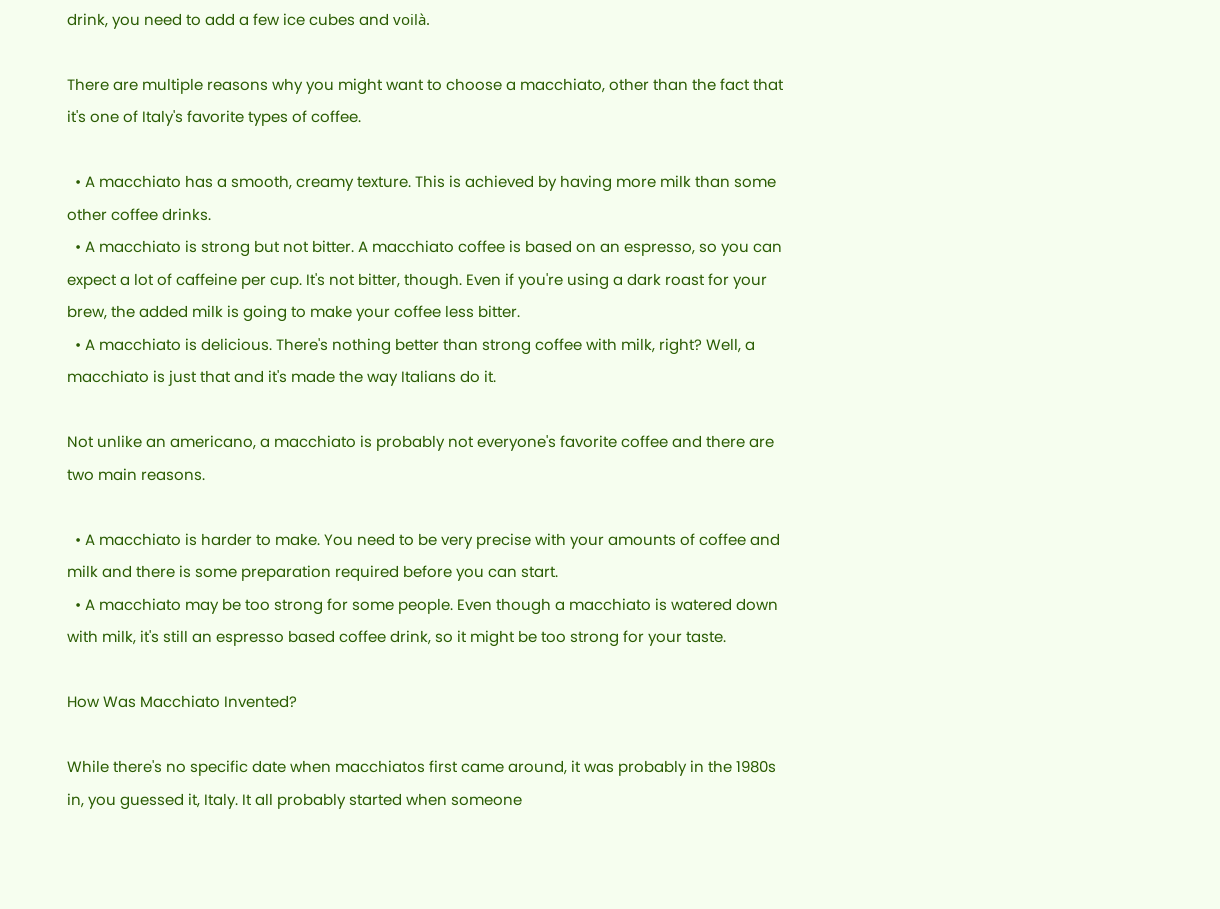drink, you need to add a few ice cubes and voilà.

There are multiple reasons why you might want to choose a macchiato, other than the fact that it's one of Italy's favorite types of coffee.

  • A macchiato has a smooth, creamy texture. This is achieved by having more milk than some other coffee drinks.
  • A macchiato is strong but not bitter. A macchiato coffee is based on an espresso, so you can expect a lot of caffeine per cup. It's not bitter, though. Even if you're using a dark roast for your brew, the added milk is going to make your coffee less bitter.
  • A macchiato is delicious. There's nothing better than strong coffee with milk, right? Well, a macchiato is just that and it's made the way Italians do it.

Not unlike an americano, a macchiato is probably not everyone's favorite coffee and there are two main reasons.

  • A macchiato is harder to make. You need to be very precise with your amounts of coffee and milk and there is some preparation required before you can start.
  • A macchiato may be too strong for some people. Even though a macchiato is watered down with milk, it's still an espresso based coffee drink, so it might be too strong for your taste.

How Was Macchiato Invented?

While there's no specific date when macchiatos first came around, it was probably in the 1980s in, you guessed it, Italy. It all probably started when someone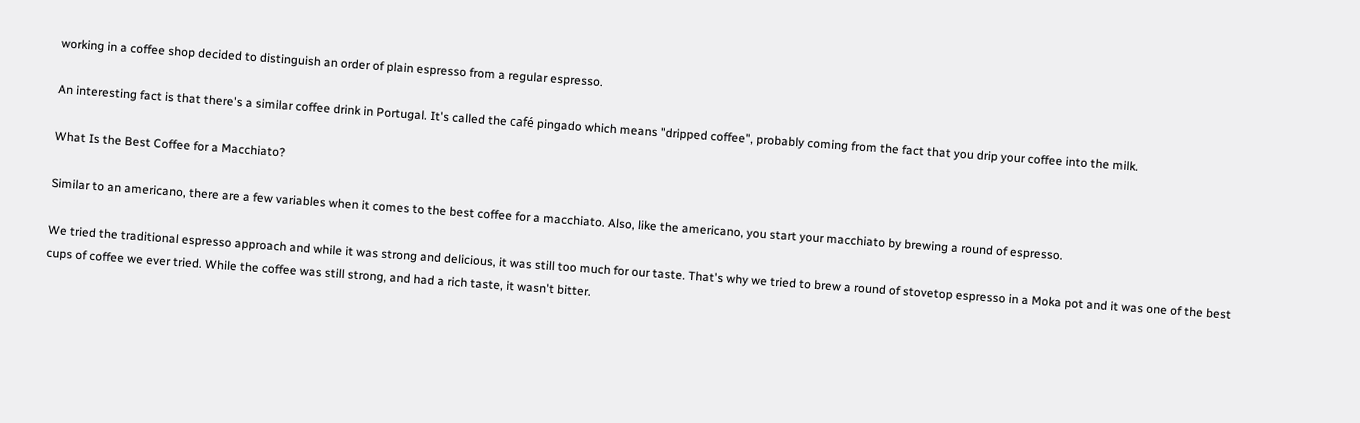working in a coffee shop decided to distinguish an order of plain espresso from a regular espresso.

An interesting fact is that there's a similar coffee drink in Portugal. It's called the café pingado which means "dripped coffee", probably coming from the fact that you drip your coffee into the milk.

What Is the Best Coffee for a Macchiato?

Similar to an americano, there are a few variables when it comes to the best coffee for a macchiato. Also, like the americano, you start your macchiato by brewing a round of espresso.

We tried the traditional espresso approach and while it was strong and delicious, it was still too much for our taste. That's why we tried to brew a round of stovetop espresso in a Moka pot and it was one of the best cups of coffee we ever tried. While the coffee was still strong, and had a rich taste, it wasn't bitter.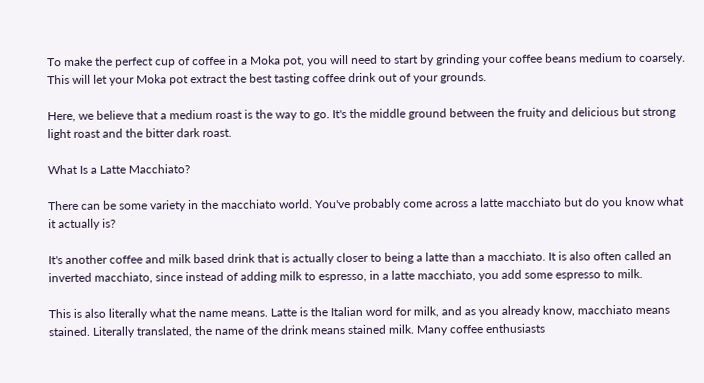To make the perfect cup of coffee in a Moka pot, you will need to start by grinding your coffee beans medium to coarsely. This will let your Moka pot extract the best tasting coffee drink out of your grounds.

Here, we believe that a medium roast is the way to go. It's the middle ground between the fruity and delicious but strong light roast and the bitter dark roast.

What Is a Latte Macchiato?

There can be some variety in the macchiato world. You've probably come across a latte macchiato but do you know what it actually is?

It's another coffee and milk based drink that is actually closer to being a latte than a macchiato. It is also often called an inverted macchiato, since instead of adding milk to espresso, in a latte macchiato, you add some espresso to milk.

This is also literally what the name means. Latte is the Italian word for milk, and as you already know, macchiato means stained. Literally translated, the name of the drink means stained milk. Many coffee enthusiasts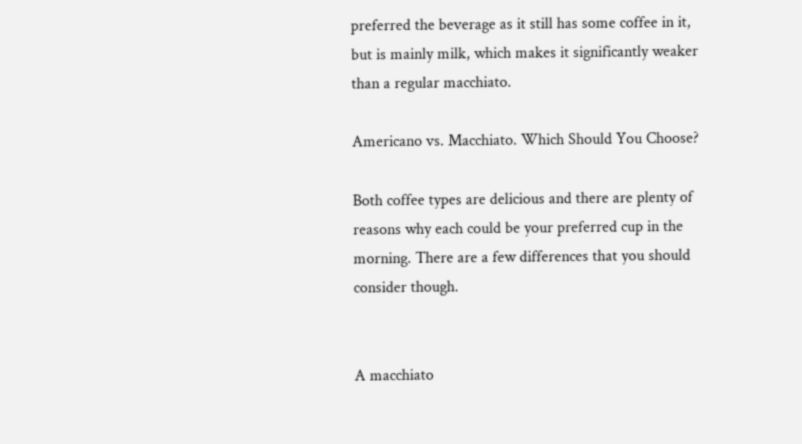preferred the beverage as it still has some coffee in it, but is mainly milk, which makes it significantly weaker than a regular macchiato.

Americano vs. Macchiato. Which Should You Choose?

Both coffee types are delicious and there are plenty of reasons why each could be your preferred cup in the morning. There are a few differences that you should consider though.


A macchiato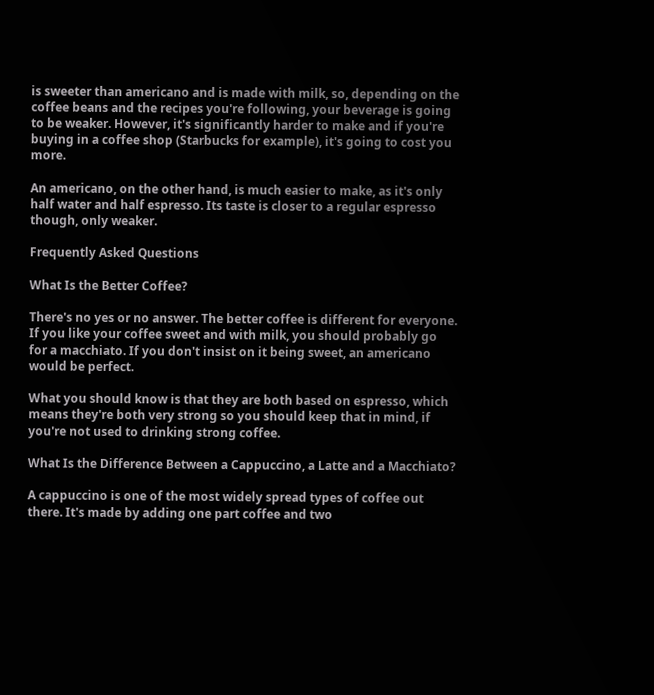is sweeter than americano and is made with milk, so, depending on the coffee beans and the recipes you're following, your beverage is going to be weaker. However, it's significantly harder to make and if you're buying in a coffee shop (Starbucks for example), it's going to cost you more.

An americano, on the other hand, is much easier to make, as it's only half water and half espresso. Its taste is closer to a regular espresso though, only weaker.

Frequently Asked Questions

What Is the Better Coffee?

There's no yes or no answer. The better coffee is different for everyone. If you like your coffee sweet and with milk, you should probably go for a macchiato. If you don't insist on it being sweet, an americano would be perfect.

What you should know is that they are both based on espresso, which means they're both very strong so you should keep that in mind, if you're not used to drinking strong coffee.

What Is the Difference Between a Cappuccino, a Latte and a Macchiato?

A cappuccino is one of the most widely spread types of coffee out there. It's made by adding one part coffee and two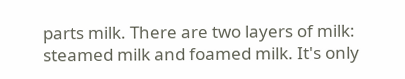parts milk. There are two layers of milk: steamed milk and foamed milk. It's only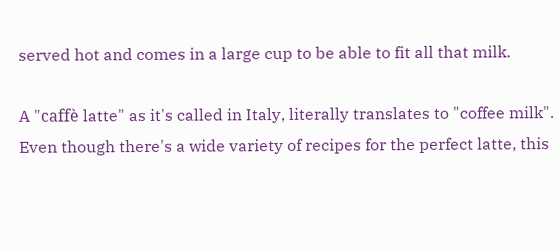served hot and comes in a large cup to be able to fit all that milk.

A "caffè latte" as it's called in Italy, literally translates to "coffee milk". Even though there's a wide variety of recipes for the perfect latte, this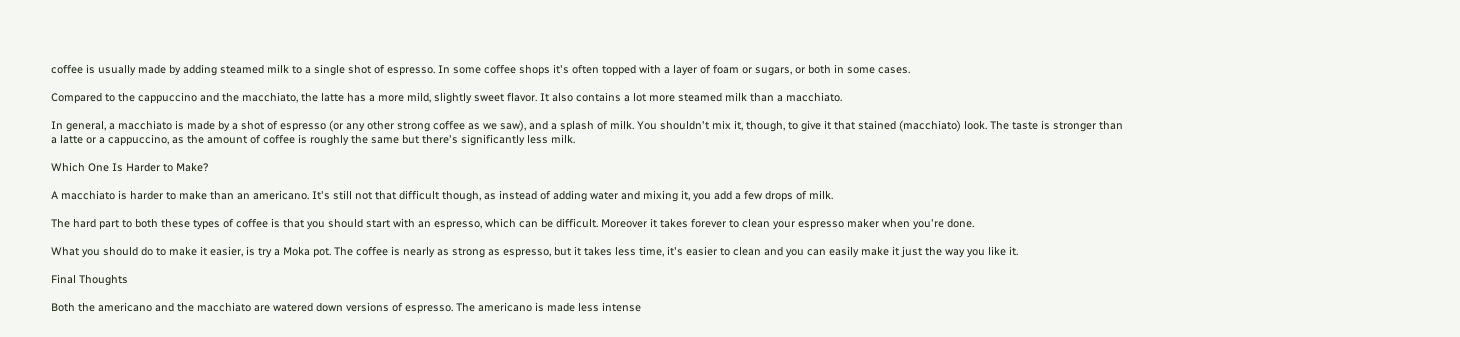coffee is usually made by adding steamed milk to a single shot of espresso. In some coffee shops it's often topped with a layer of foam or sugars, or both in some cases.

Compared to the cappuccino and the macchiato, the latte has a more mild, slightly sweet flavor. It also contains a lot more steamed milk than a macchiato.

In general, a macchiato is made by a shot of espresso (or any other strong coffee as we saw), and a splash of milk. You shouldn't mix it, though, to give it that stained (macchiato) look. The taste is stronger than a latte or a cappuccino, as the amount of coffee is roughly the same but there's significantly less milk.

Which One Is Harder to Make?

A macchiato is harder to make than an americano. It's still not that difficult though, as instead of adding water and mixing it, you add a few drops of milk.

The hard part to both these types of coffee is that you should start with an espresso, which can be difficult. Moreover it takes forever to clean your espresso maker when you're done.

What you should do to make it easier, is try a Moka pot. The coffee is nearly as strong as espresso, but it takes less time, it's easier to clean and you can easily make it just the way you like it.

Final Thoughts

Both the americano and the macchiato are watered down versions of espresso. The americano is made less intense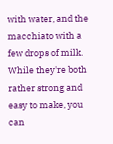with water, and the macchiato with a few drops of milk. While they're both rather strong and easy to make, you can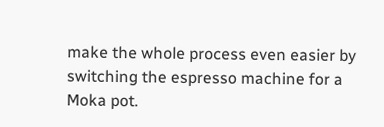make the whole process even easier by switching the espresso machine for a Moka pot.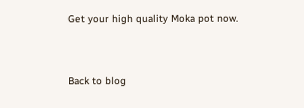Get your high quality Moka pot now.


Back to blog